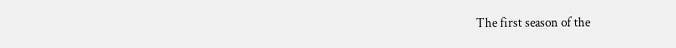The first season of the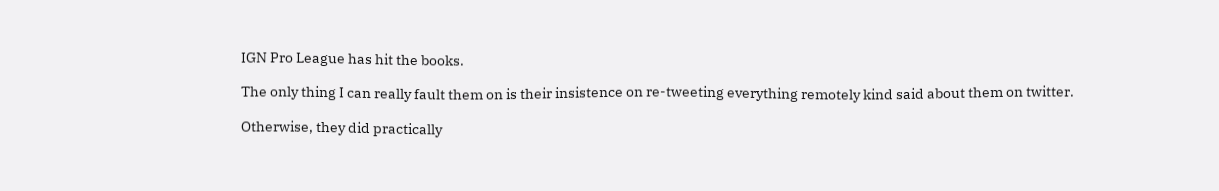IGN Pro League has hit the books.

The only thing I can really fault them on is their insistence on re-tweeting everything remotely kind said about them on twitter.

Otherwise, they did practically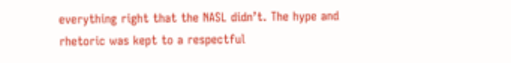everything right that the NASL didn’t. The hype and rhetoric was kept to a respectful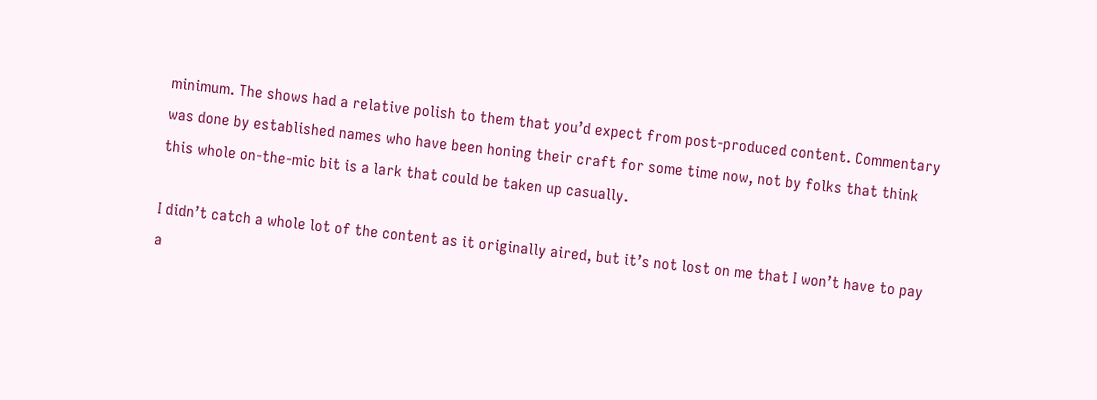minimum. The shows had a relative polish to them that you’d expect from post-produced content. Commentary was done by established names who have been honing their craft for some time now, not by folks that think this whole on-the-mic bit is a lark that could be taken up casually.

I didn’t catch a whole lot of the content as it originally aired, but it’s not lost on me that I won’t have to pay a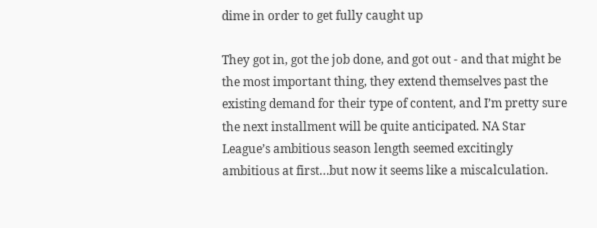dime in order to get fully caught up

They got in, got the job done, and got out - and that might be the most important thing, they extend themselves past the existing demand for their type of content, and I’m pretty sure the next installment will be quite anticipated. NA Star League’s ambitious season length seemed excitingly ambitious at first…but now it seems like a miscalculation.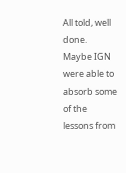All told, well done. Maybe IGN were able to absorb some of the lessons from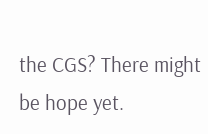the CGS? There might be hope yet.